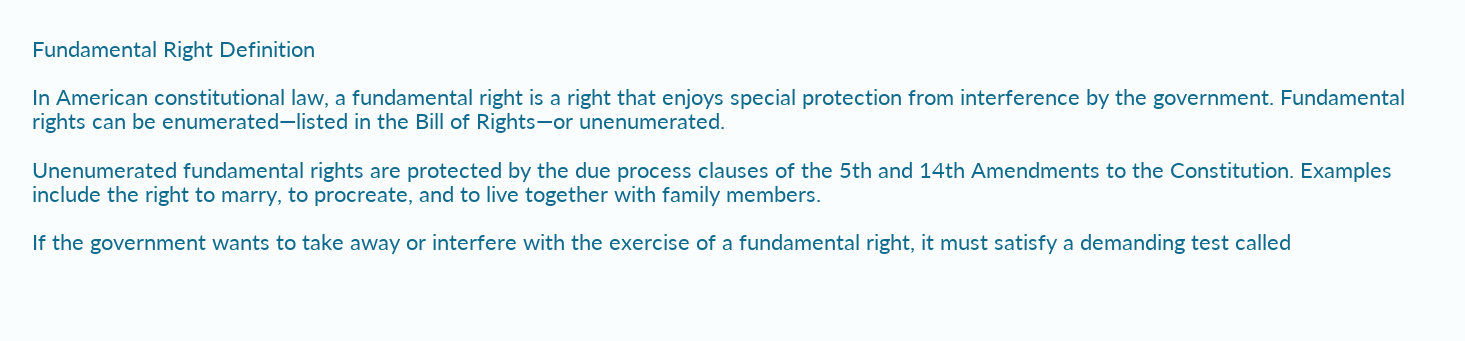Fundamental Right Definition

In American constitutional law, a fundamental right is a right that enjoys special protection from interference by the government. Fundamental rights can be enumerated—listed in the Bill of Rights—or unenumerated.

Unenumerated fundamental rights are protected by the due process clauses of the 5th and 14th Amendments to the Constitution. Examples include the right to marry, to procreate, and to live together with family members.

If the government wants to take away or interfere with the exercise of a fundamental right, it must satisfy a demanding test called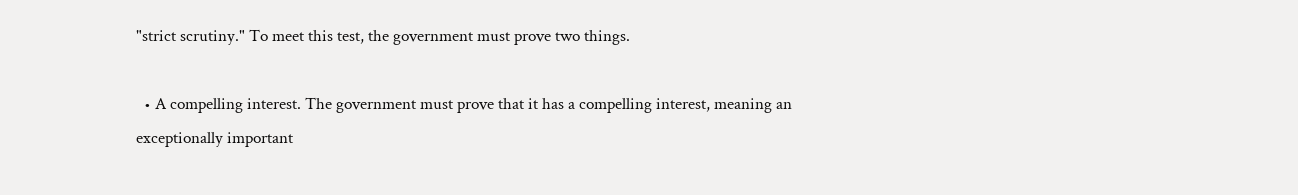"strict scrutiny." To meet this test, the government must prove two things.

  • A compelling interest. The government must prove that it has a compelling interest, meaning an exceptionally important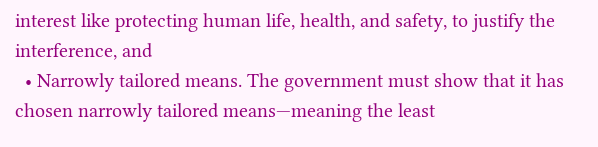interest like protecting human life, health, and safety, to justify the interference, and
  • Narrowly tailored means. The government must show that it has chosen narrowly tailored means—meaning the least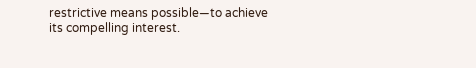restrictive means possible—to achieve its compelling interest.